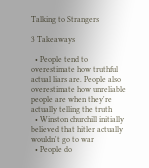Talking to Strangers

3 Takeaways

  • People tend to overestimate how truthful actual liars are. People also overestimate how unreliable people are when they're actually telling the truth
  • Winston churchill initially believed that hitler actually wouldn't go to war
  • People do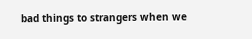bad things to strangers when we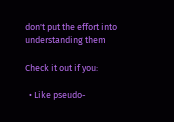don't put the effort into understanding them

Check it out if you:

  • Like pseudo-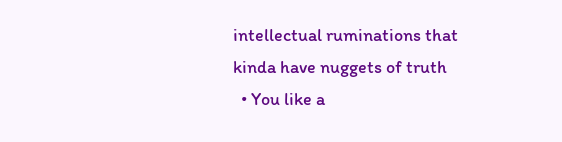intellectual ruminations that kinda have nuggets of truth
  • You like a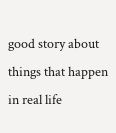good story about things that happen in real life